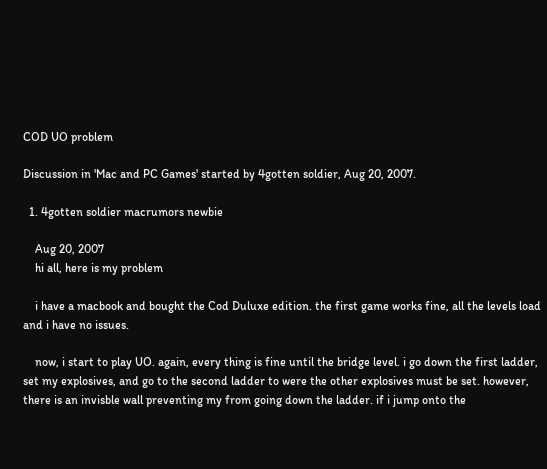COD UO problem

Discussion in 'Mac and PC Games' started by 4gotten soldier, Aug 20, 2007.

  1. 4gotten soldier macrumors newbie

    Aug 20, 2007
    hi all, here is my problem

    i have a macbook and bought the Cod Duluxe edition. the first game works fine, all the levels load and i have no issues.

    now, i start to play UO. again, every thing is fine until the bridge level. i go down the first ladder, set my explosives, and go to the second ladder to were the other explosives must be set. however, there is an invisble wall preventing my from going down the ladder. if i jump onto the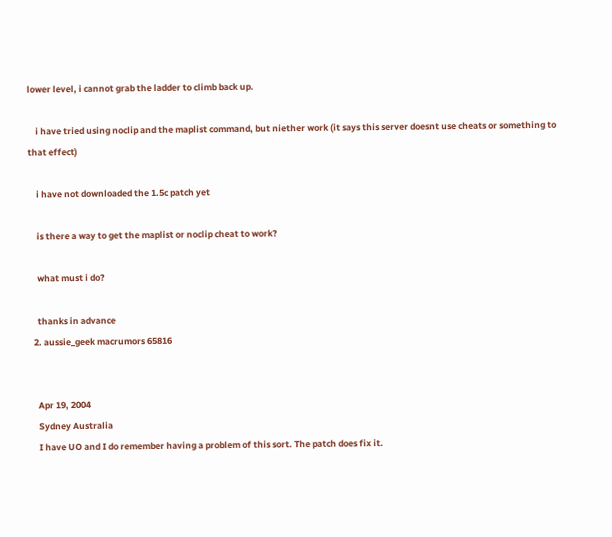lower level, i cannot grab the ladder to climb back up.

    i have tried using noclip and the maplist command, but niether work (it says this server doesnt use cheats or something to that effect)

    i have not downloaded the 1.5c patch yet

    is there a way to get the maplist or noclip cheat to work?

    what must i do?

    thanks in advance
  2. aussie_geek macrumors 65816


    Apr 19, 2004
    Sydney Australia
    I have UO and I do remember having a problem of this sort. The patch does fix it.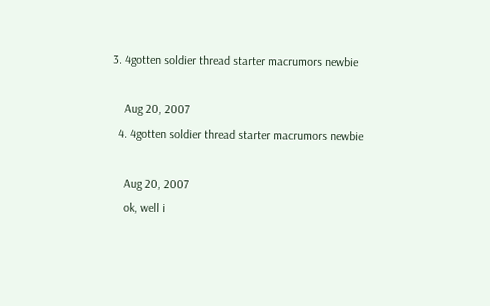3. 4gotten soldier thread starter macrumors newbie

    Aug 20, 2007
  4. 4gotten soldier thread starter macrumors newbie

    Aug 20, 2007
    ok, well i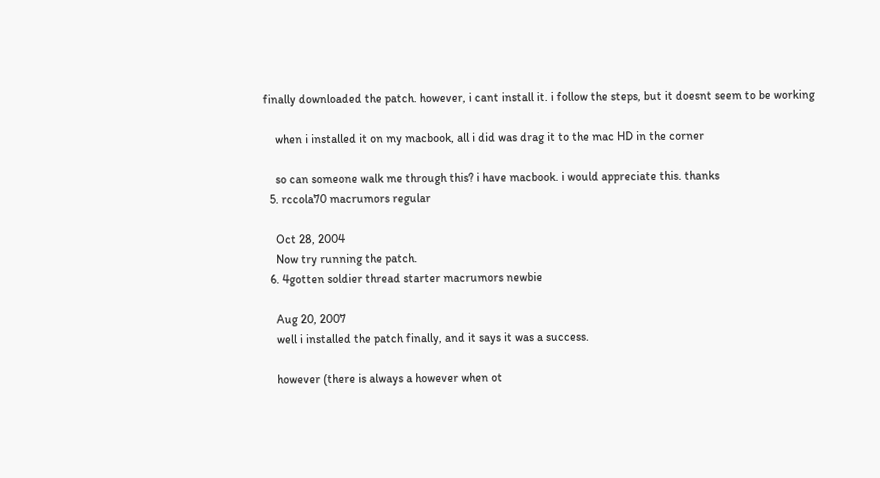finally downloaded the patch. however, i cant install it. i follow the steps, but it doesnt seem to be working

    when i installed it on my macbook, all i did was drag it to the mac HD in the corner

    so can someone walk me through this? i have macbook. i would appreciate this. thanks
  5. rccola70 macrumors regular

    Oct 28, 2004
    Now try running the patch.
  6. 4gotten soldier thread starter macrumors newbie

    Aug 20, 2007
    well i installed the patch finally, and it says it was a success.

    however (there is always a however when ot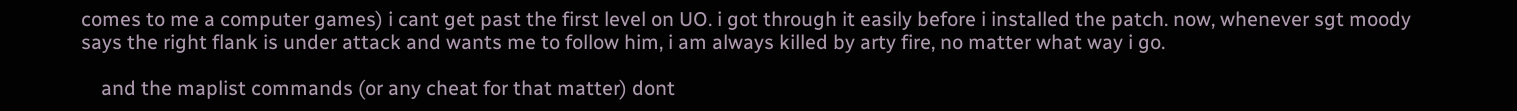comes to me a computer games) i cant get past the first level on UO. i got through it easily before i installed the patch. now, whenever sgt moody says the right flank is under attack and wants me to follow him, i am always killed by arty fire, no matter what way i go.

    and the maplist commands (or any cheat for that matter) dont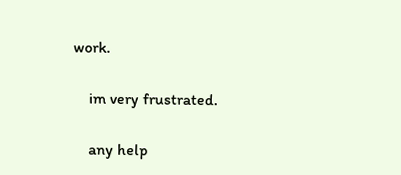work.

    im very frustrated.

    any help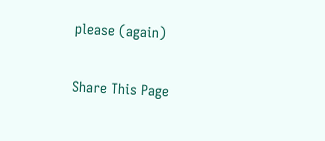please (again)

Share This Page